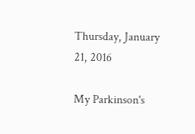Thursday, January 21, 2016

My Parkinson's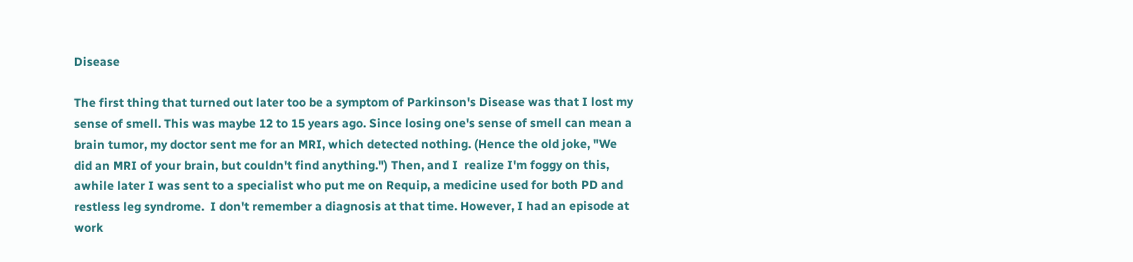Disease

The first thing that turned out later too be a symptom of Parkinson's Disease was that I lost my sense of smell. This was maybe 12 to 15 years ago. Since losing one's sense of smell can mean a brain tumor, my doctor sent me for an MRI, which detected nothing. (Hence the old joke, "We did an MRI of your brain, but couldn't find anything.") Then, and I  realize I'm foggy on this, awhile later I was sent to a specialist who put me on Requip, a medicine used for both PD and restless leg syndrome.  I don't remember a diagnosis at that time. However, I had an episode at work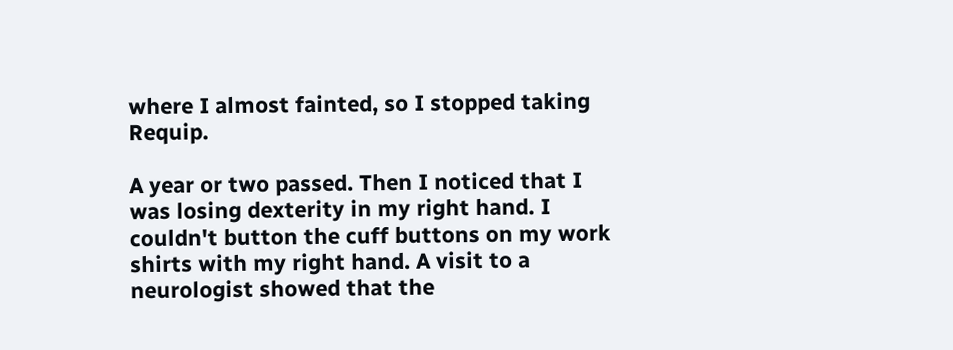where I almost fainted, so I stopped taking Requip.

A year or two passed. Then I noticed that I was losing dexterity in my right hand. I couldn't button the cuff buttons on my work shirts with my right hand. A visit to a neurologist showed that the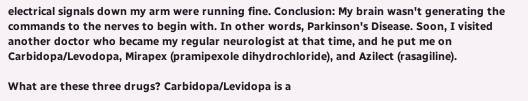electrical signals down my arm were running fine. Conclusion: My brain wasn't generating the commands to the nerves to begin with. In other words, Parkinson's Disease. Soon, I visited another doctor who became my regular neurologist at that time, and he put me on Carbidopa/Levodopa, Mirapex (pramipexole dihydrochloride), and Azilect (rasagiline).

What are these three drugs? Carbidopa/Levidopa is a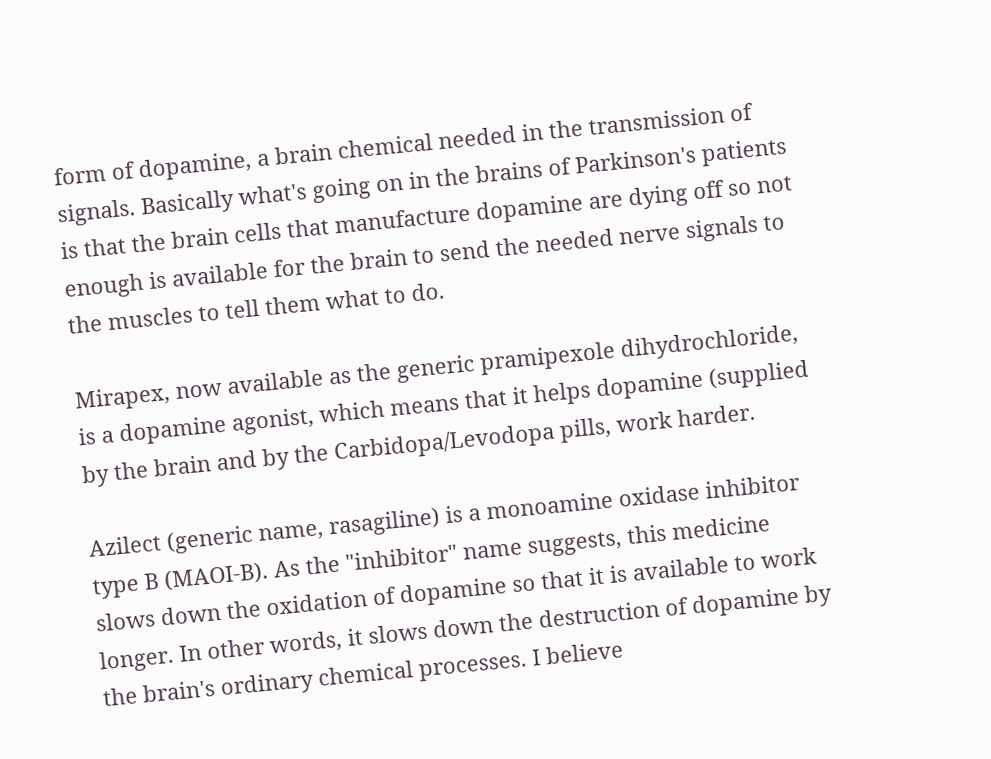form of dopamine, a brain chemical needed in the transmission of signals. Basically what's going on in the brains of Parkinson's patients is that the brain cells that manufacture dopamine are dying off so not enough is available for the brain to send the needed nerve signals to the muscles to tell them what to do.

Mirapex, now available as the generic pramipexole dihydrochloride, is a dopamine agonist, which means that it helps dopamine (supplied by the brain and by the Carbidopa/Levodopa pills, work harder.

Azilect (generic name, rasagiline) is a monoamine oxidase inhibitor type B (MAOI-B). As the "inhibitor" name suggests, this medicine slows down the oxidation of dopamine so that it is available to work longer. In other words, it slows down the destruction of dopamine by the brain's ordinary chemical processes. I believe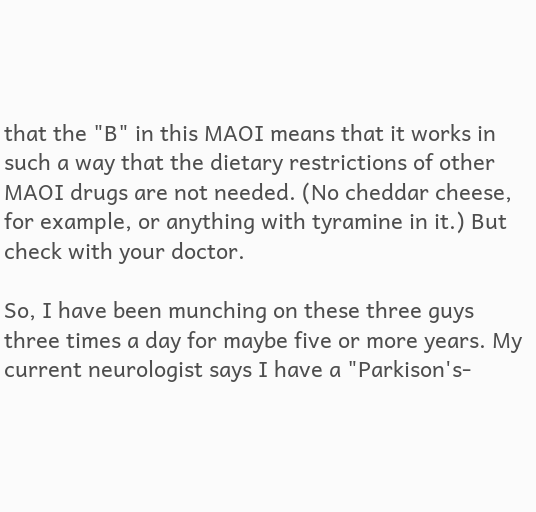that the "B" in this MAOI means that it works in such a way that the dietary restrictions of other MAOI drugs are not needed. (No cheddar cheese, for example, or anything with tyramine in it.) But check with your doctor.

So, I have been munching on these three guys three times a day for maybe five or more years. My current neurologist says I have a "Parkison's-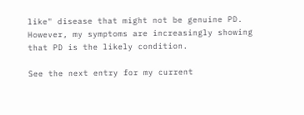like" disease that might not be genuine PD. However, my symptoms are increasingly showing that PD is the likely condition.

See the next entry for my current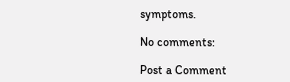symptoms.

No comments:

Post a Comment